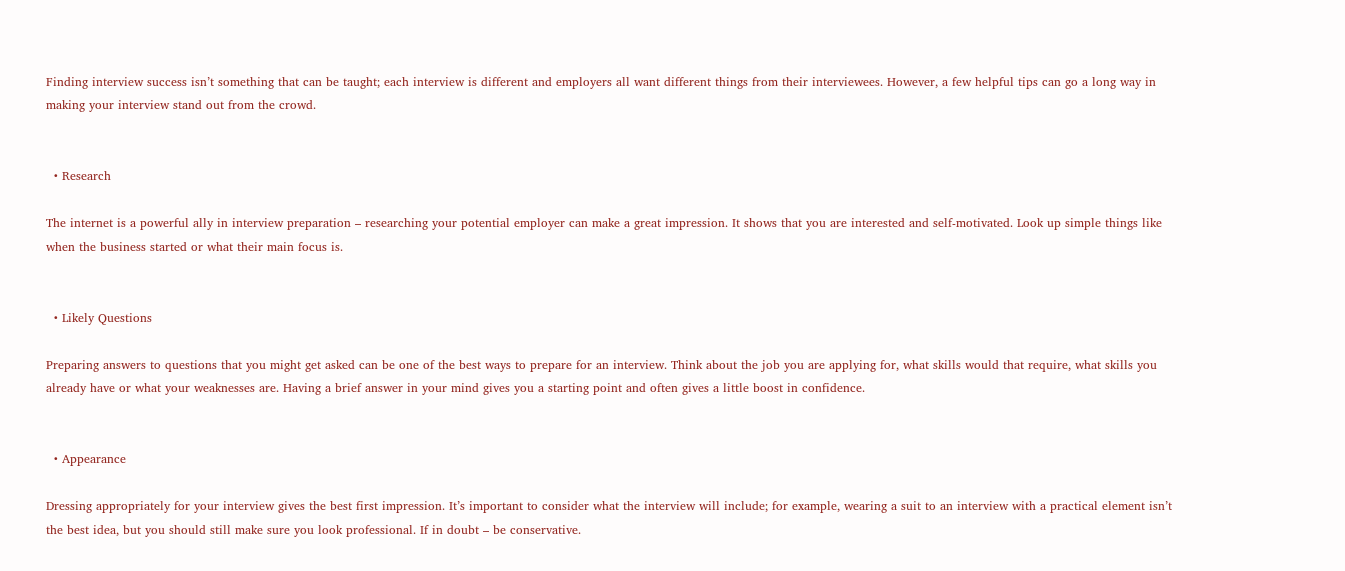Finding interview success isn’t something that can be taught; each interview is different and employers all want different things from their interviewees. However, a few helpful tips can go a long way in making your interview stand out from the crowd.


  • Research

The internet is a powerful ally in interview preparation – researching your potential employer can make a great impression. It shows that you are interested and self-motivated. Look up simple things like when the business started or what their main focus is.


  • Likely Questions

Preparing answers to questions that you might get asked can be one of the best ways to prepare for an interview. Think about the job you are applying for, what skills would that require, what skills you already have or what your weaknesses are. Having a brief answer in your mind gives you a starting point and often gives a little boost in confidence.


  • Appearance

Dressing appropriately for your interview gives the best first impression. It’s important to consider what the interview will include; for example, wearing a suit to an interview with a practical element isn’t the best idea, but you should still make sure you look professional. If in doubt – be conservative.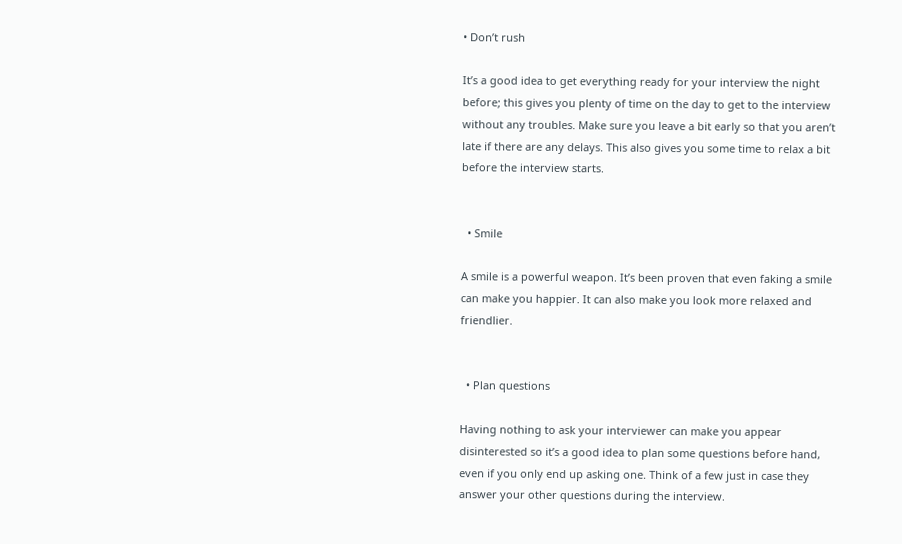• Don’t rush

It’s a good idea to get everything ready for your interview the night before; this gives you plenty of time on the day to get to the interview without any troubles. Make sure you leave a bit early so that you aren’t late if there are any delays. This also gives you some time to relax a bit before the interview starts.


  • Smile

A smile is a powerful weapon. It’s been proven that even faking a smile can make you happier. It can also make you look more relaxed and friendlier.


  • Plan questions

Having nothing to ask your interviewer can make you appear disinterested so it’s a good idea to plan some questions before hand, even if you only end up asking one. Think of a few just in case they answer your other questions during the interview.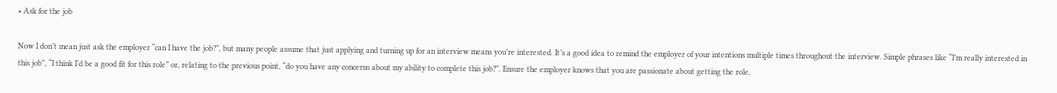• Ask for the job

Now I don’t mean just ask the employer “can I have the job?”, but many people assume that just applying and turning up for an interview means you’re interested. It’s a good idea to remind the employer of your intentions multiple times throughout the interview. Simple phrases like “I’m really interested in this job”, “I think I’d be a good fit for this role” or, relating to the previous point, “do you have any concerns about my ability to complete this job?”. Ensure the employer knows that you are passionate about getting the role.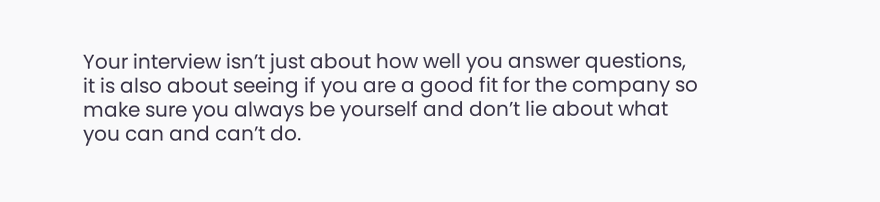Your interview isn’t just about how well you answer questions, it is also about seeing if you are a good fit for the company so make sure you always be yourself and don’t lie about what you can and can’t do.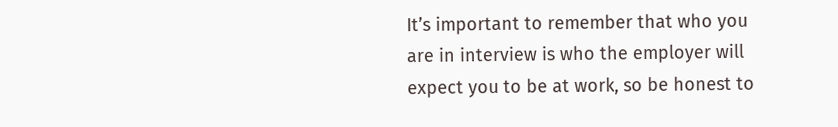It’s important to remember that who you are in interview is who the employer will expect you to be at work, so be honest to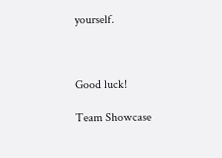yourself.



Good luck!

Team Showcase